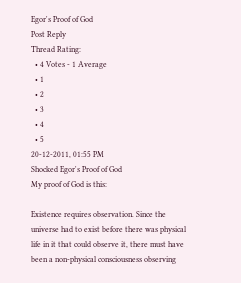Egor's Proof of God
Post Reply
Thread Rating:
  • 4 Votes - 1 Average
  • 1
  • 2
  • 3
  • 4
  • 5
20-12-2011, 01:55 PM
Shocked Egor's Proof of God
My proof of God is this:

Existence requires observation. Since the universe had to exist before there was physical life in it that could observe it, there must have been a non-physical consciousness observing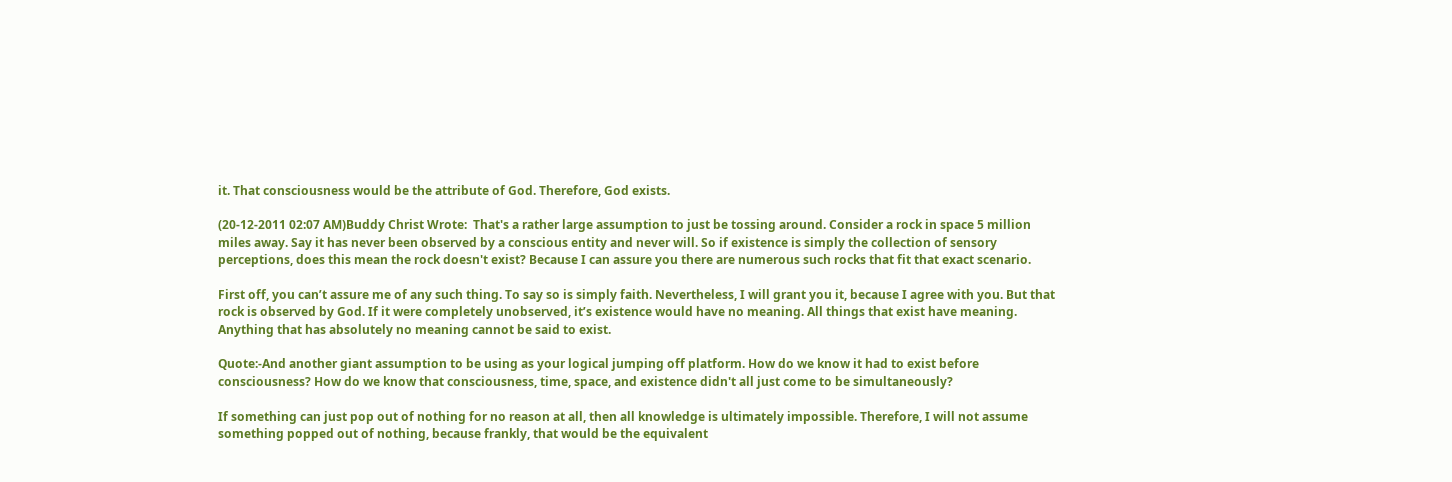it. That consciousness would be the attribute of God. Therefore, God exists.

(20-12-2011 02:07 AM)Buddy Christ Wrote:  That's a rather large assumption to just be tossing around. Consider a rock in space 5 million miles away. Say it has never been observed by a conscious entity and never will. So if existence is simply the collection of sensory perceptions, does this mean the rock doesn't exist? Because I can assure you there are numerous such rocks that fit that exact scenario.

First off, you can’t assure me of any such thing. To say so is simply faith. Nevertheless, I will grant you it, because I agree with you. But that rock is observed by God. If it were completely unobserved, it’s existence would have no meaning. All things that exist have meaning. Anything that has absolutely no meaning cannot be said to exist.

Quote:-And another giant assumption to be using as your logical jumping off platform. How do we know it had to exist before consciousness? How do we know that consciousness, time, space, and existence didn't all just come to be simultaneously?

If something can just pop out of nothing for no reason at all, then all knowledge is ultimately impossible. Therefore, I will not assume something popped out of nothing, because frankly, that would be the equivalent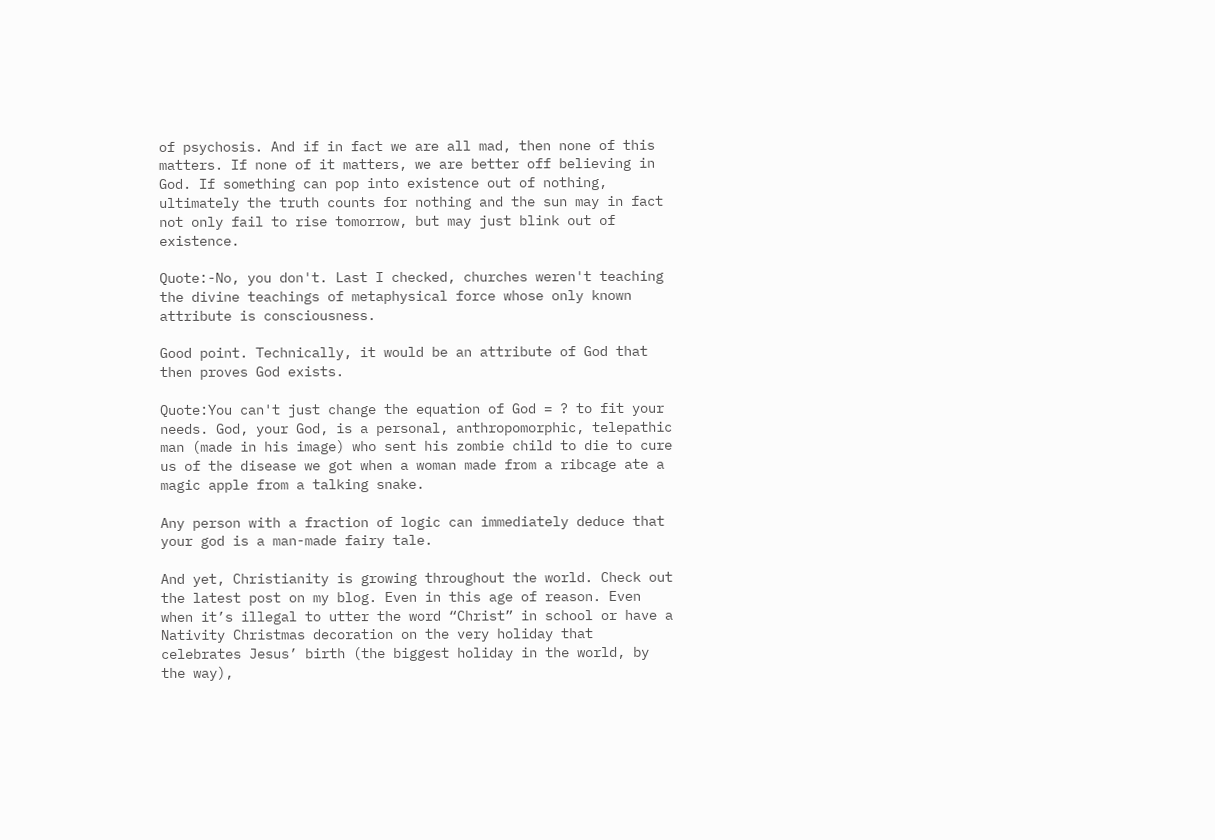of psychosis. And if in fact we are all mad, then none of this matters. If none of it matters, we are better off believing in God. If something can pop into existence out of nothing, ultimately the truth counts for nothing and the sun may in fact not only fail to rise tomorrow, but may just blink out of existence.

Quote:-No, you don't. Last I checked, churches weren't teaching the divine teachings of metaphysical force whose only known attribute is consciousness.

Good point. Technically, it would be an attribute of God that then proves God exists.

Quote:You can't just change the equation of God = ? to fit your needs. God, your God, is a personal, anthropomorphic, telepathic man (made in his image) who sent his zombie child to die to cure us of the disease we got when a woman made from a ribcage ate a magic apple from a talking snake.

Any person with a fraction of logic can immediately deduce that your god is a man-made fairy tale.

And yet, Christianity is growing throughout the world. Check out the latest post on my blog. Even in this age of reason. Even when it’s illegal to utter the word “Christ” in school or have a Nativity Christmas decoration on the very holiday that celebrates Jesus’ birth (the biggest holiday in the world, by the way),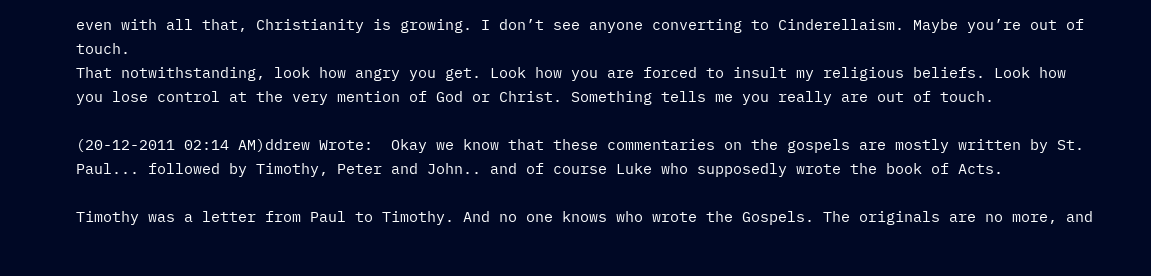even with all that, Christianity is growing. I don’t see anyone converting to Cinderellaism. Maybe you’re out of touch.
That notwithstanding, look how angry you get. Look how you are forced to insult my religious beliefs. Look how you lose control at the very mention of God or Christ. Something tells me you really are out of touch.

(20-12-2011 02:14 AM)ddrew Wrote:  Okay we know that these commentaries on the gospels are mostly written by St. Paul... followed by Timothy, Peter and John.. and of course Luke who supposedly wrote the book of Acts.

Timothy was a letter from Paul to Timothy. And no one knows who wrote the Gospels. The originals are no more, and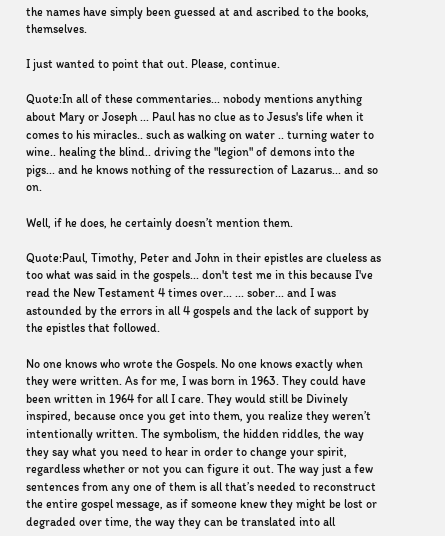the names have simply been guessed at and ascribed to the books, themselves.

I just wanted to point that out. Please, continue.

Quote:In all of these commentaries... nobody mentions anything about Mary or Joseph ... Paul has no clue as to Jesus's life when it comes to his miracles.. such as walking on water .. turning water to wine.. healing the blind.. driving the "legion" of demons into the pigs... and he knows nothing of the ressurection of Lazarus... and so on.

Well, if he does, he certainly doesn’t mention them.

Quote:Paul, Timothy, Peter and John in their epistles are clueless as too what was said in the gospels... don't test me in this because I've read the New Testament 4 times over... ... sober... and I was astounded by the errors in all 4 gospels and the lack of support by the epistles that followed.

No one knows who wrote the Gospels. No one knows exactly when they were written. As for me, I was born in 1963. They could have been written in 1964 for all I care. They would still be Divinely inspired, because once you get into them, you realize they weren’t intentionally written. The symbolism, the hidden riddles, the way they say what you need to hear in order to change your spirit, regardless whether or not you can figure it out. The way just a few sentences from any one of them is all that’s needed to reconstruct the entire gospel message, as if someone knew they might be lost or degraded over time, the way they can be translated into all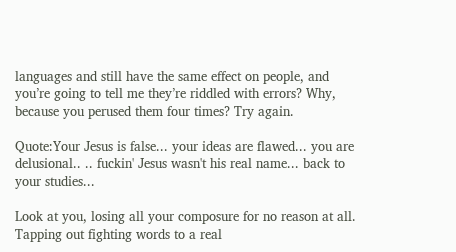languages and still have the same effect on people, and you’re going to tell me they’re riddled with errors? Why, because you perused them four times? Try again.

Quote:Your Jesus is false... your ideas are flawed... you are delusional.. .. fuckin' Jesus wasn't his real name... back to your studies...

Look at you, losing all your composure for no reason at all. Tapping out fighting words to a real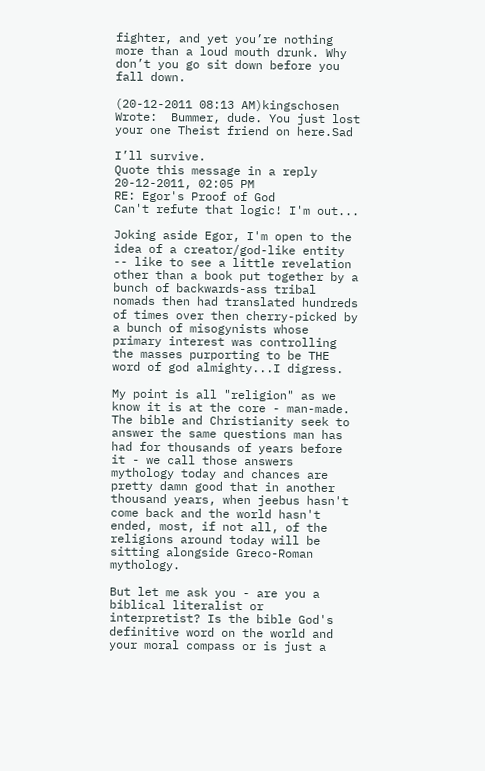fighter, and yet you’re nothing more than a loud mouth drunk. Why don’t you go sit down before you fall down.

(20-12-2011 08:13 AM)kingschosen Wrote:  Bummer, dude. You just lost your one Theist friend on here.Sad

I’ll survive.
Quote this message in a reply
20-12-2011, 02:05 PM
RE: Egor's Proof of God
Can't refute that logic! I'm out...

Joking aside Egor, I'm open to the idea of a creator/god-like entity -- like to see a little revelation other than a book put together by a bunch of backwards-ass tribal nomads then had translated hundreds of times over then cherry-picked by a bunch of misogynists whose primary interest was controlling the masses purporting to be THE word of god almighty...I digress.

My point is all "religion" as we know it is at the core - man-made. The bible and Christianity seek to answer the same questions man has had for thousands of years before it - we call those answers mythology today and chances are pretty damn good that in another thousand years, when jeebus hasn't come back and the world hasn't ended, most, if not all, of the religions around today will be sitting alongside Greco-Roman mythology.

But let me ask you - are you a biblical literalist or interpretist? Is the bible God's definitive word on the world and your moral compass or is just a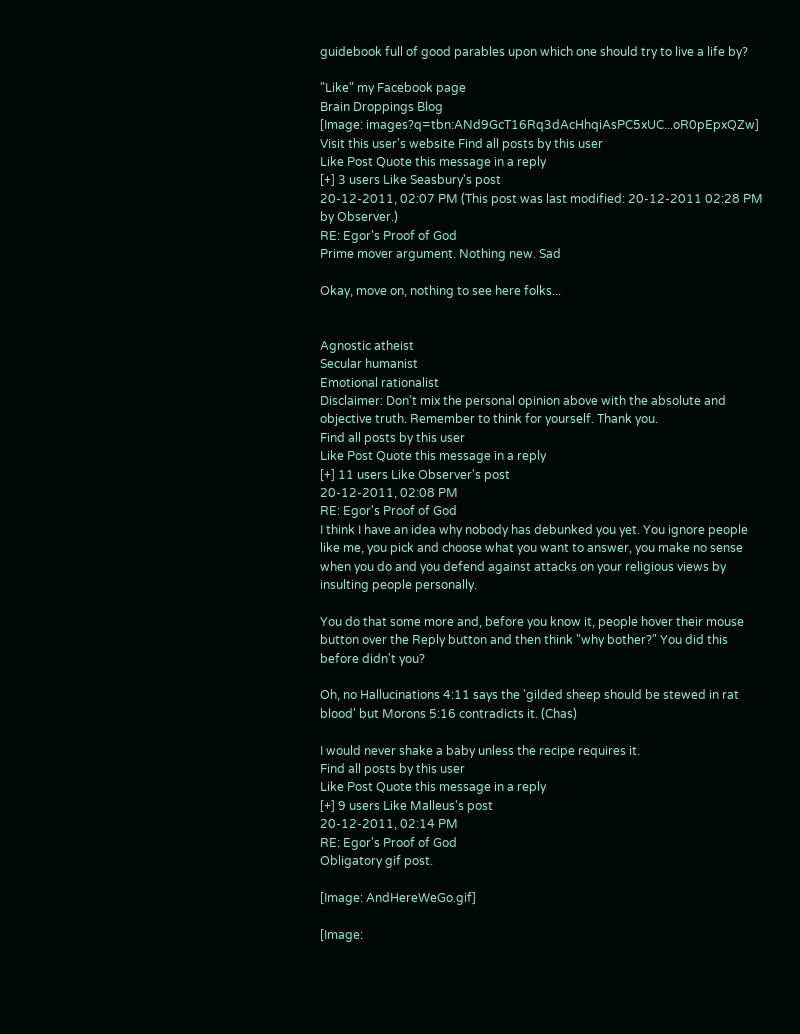guidebook full of good parables upon which one should try to live a life by?

"Like" my Facebook page
Brain Droppings Blog
[Image: images?q=tbn:ANd9GcT16Rq3dAcHhqiAsPC5xUC...oR0pEpxQZw]
Visit this user's website Find all posts by this user
Like Post Quote this message in a reply
[+] 3 users Like Seasbury's post
20-12-2011, 02:07 PM (This post was last modified: 20-12-2011 02:28 PM by Observer.)
RE: Egor's Proof of God
Prime mover argument. Nothing new. Sad

Okay, move on, nothing to see here folks...


Agnostic atheist
Secular humanist
Emotional rationalist
Disclaimer: Don’t mix the personal opinion above with the absolute and objective truth. Remember to think for yourself. Thank you.
Find all posts by this user
Like Post Quote this message in a reply
[+] 11 users Like Observer's post
20-12-2011, 02:08 PM
RE: Egor's Proof of God
I think I have an idea why nobody has debunked you yet. You ignore people like me, you pick and choose what you want to answer, you make no sense when you do and you defend against attacks on your religious views by insulting people personally.

You do that some more and, before you know it, people hover their mouse button over the Reply button and then think "why bother?" You did this before didn't you?

Oh, no Hallucinations 4:11 says the 'gilded sheep should be stewed in rat blood' but Morons 5:16 contradicts it. (Chas)

I would never shake a baby unless the recipe requires it.
Find all posts by this user
Like Post Quote this message in a reply
[+] 9 users Like Malleus's post
20-12-2011, 02:14 PM
RE: Egor's Proof of God
Obligatory gif post.

[Image: AndHereWeGo.gif]

[Image: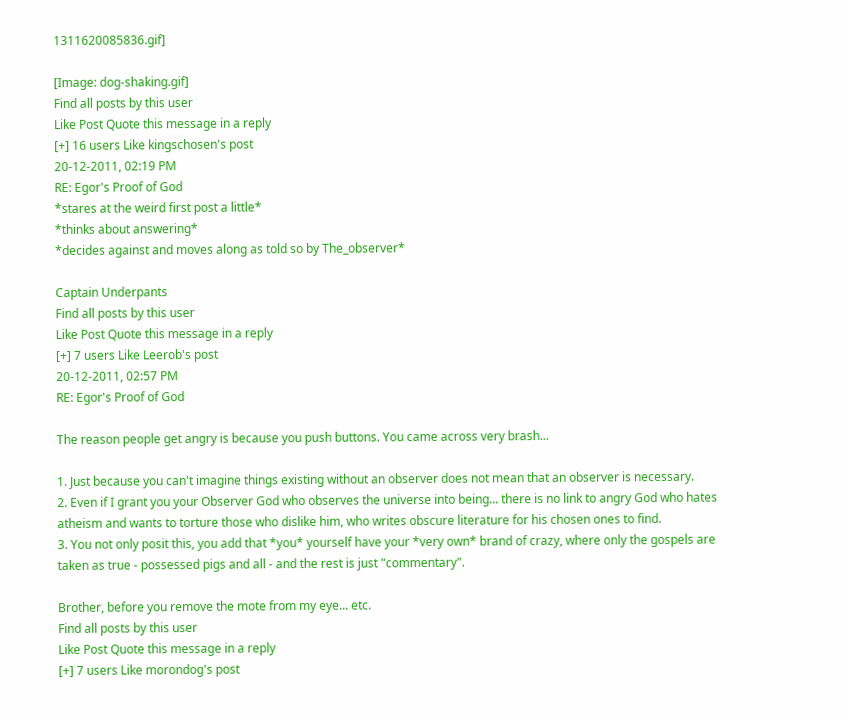1311620085836.gif]

[Image: dog-shaking.gif]
Find all posts by this user
Like Post Quote this message in a reply
[+] 16 users Like kingschosen's post
20-12-2011, 02:19 PM
RE: Egor's Proof of God
*stares at the weird first post a little*
*thinks about answering*
*decides against and moves along as told so by The_observer*

Captain Underpants
Find all posts by this user
Like Post Quote this message in a reply
[+] 7 users Like Leerob's post
20-12-2011, 02:57 PM
RE: Egor's Proof of God

The reason people get angry is because you push buttons. You came across very brash...

1. Just because you can't imagine things existing without an observer does not mean that an observer is necessary.
2. Even if I grant you your Observer God who observes the universe into being... there is no link to angry God who hates atheism and wants to torture those who dislike him, who writes obscure literature for his chosen ones to find.
3. You not only posit this, you add that *you* yourself have your *very own* brand of crazy, where only the gospels are taken as true - possessed pigs and all - and the rest is just "commentary".

Brother, before you remove the mote from my eye... etc.
Find all posts by this user
Like Post Quote this message in a reply
[+] 7 users Like morondog's post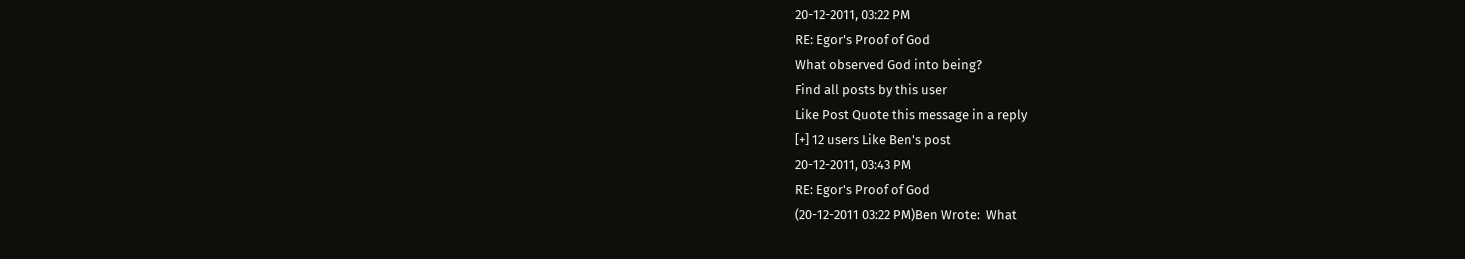20-12-2011, 03:22 PM
RE: Egor's Proof of God
What observed God into being?
Find all posts by this user
Like Post Quote this message in a reply
[+] 12 users Like Ben's post
20-12-2011, 03:43 PM
RE: Egor's Proof of God
(20-12-2011 03:22 PM)Ben Wrote:  What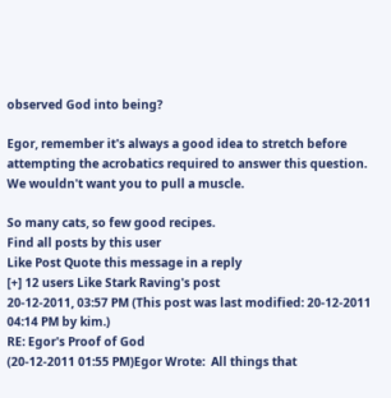observed God into being?

Egor, remember it's always a good idea to stretch before attempting the acrobatics required to answer this question. We wouldn't want you to pull a muscle.

So many cats, so few good recipes.
Find all posts by this user
Like Post Quote this message in a reply
[+] 12 users Like Stark Raving's post
20-12-2011, 03:57 PM (This post was last modified: 20-12-2011 04:14 PM by kim.)
RE: Egor's Proof of God
(20-12-2011 01:55 PM)Egor Wrote:  All things that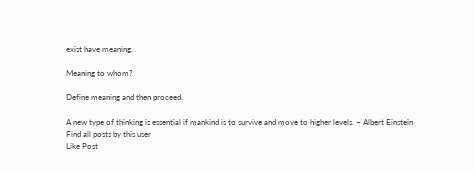exist have meaning.

Meaning to whom?

Define meaning and then proceed.

A new type of thinking is essential if mankind is to survive and move to higher levels. ~ Albert Einstein
Find all posts by this user
Like Post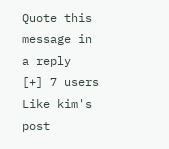Quote this message in a reply
[+] 7 users Like kim's post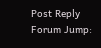Post Reply
Forum Jump: